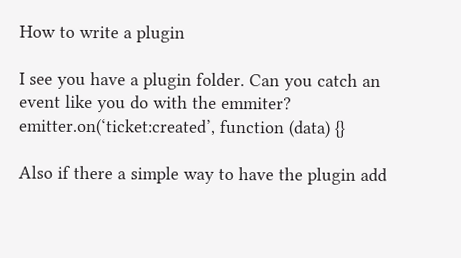How to write a plugin

I see you have a plugin folder. Can you catch an event like you do with the emmiter?
emitter.on(‘ticket:created’, function (data) {}

Also if there a simple way to have the plugin add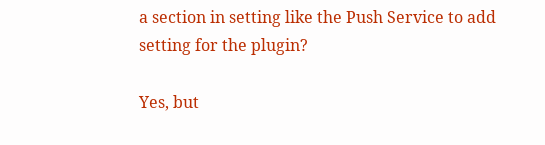a section in setting like the Push Service to add setting for the plugin?

Yes, but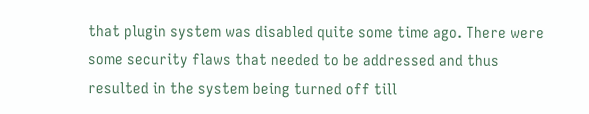that plugin system was disabled quite some time ago. There were some security flaws that needed to be addressed and thus resulted in the system being turned off till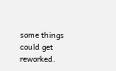some things could get reworked.